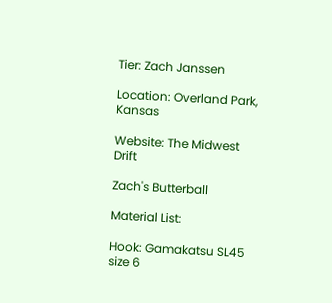Tier: Zach Janssen

Location: Overland Park, Kansas

Website: The Midwest Drift

Zach's Butterball

Material List:

Hook: Gamakatsu SL45 size 6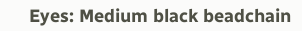Eyes: Medium black beadchain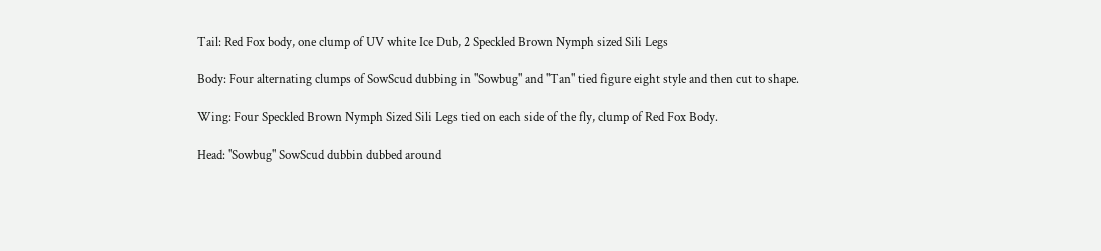Tail: Red Fox body, one clump of UV white Ice Dub, 2 Speckled Brown Nymph sized Sili Legs

Body: Four alternating clumps of SowScud dubbing in "Sowbug" and "Tan" tied figure eight style and then cut to shape.

Wing: Four Speckled Brown Nymph Sized Sili Legs tied on each side of the fly, clump of Red Fox Body.

Head: "Sowbug" SowScud dubbin dubbed around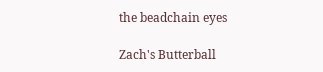the beadchain eyes

Zach's Butterball